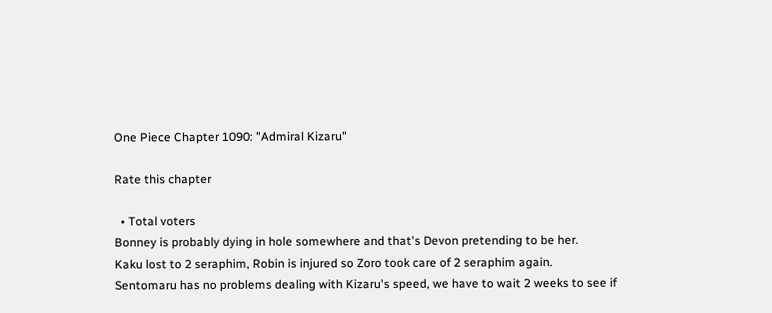One Piece Chapter 1090: "Admiral Kizaru"

Rate this chapter

  • Total voters
Bonney is probably dying in hole somewhere and that's Devon pretending to be her.
Kaku lost to 2 seraphim, Robin is injured so Zoro took care of 2 seraphim again.
Sentomaru has no problems dealing with Kizaru's speed, we have to wait 2 weeks to see if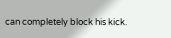can completely block his kick.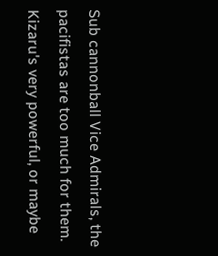Sub cannonball Vice Admirals, the pacifistas are too much for them.
Kizaru's very powerful, or maybe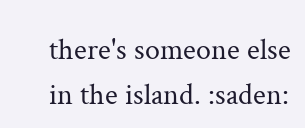there's someone else in the island. :saden: